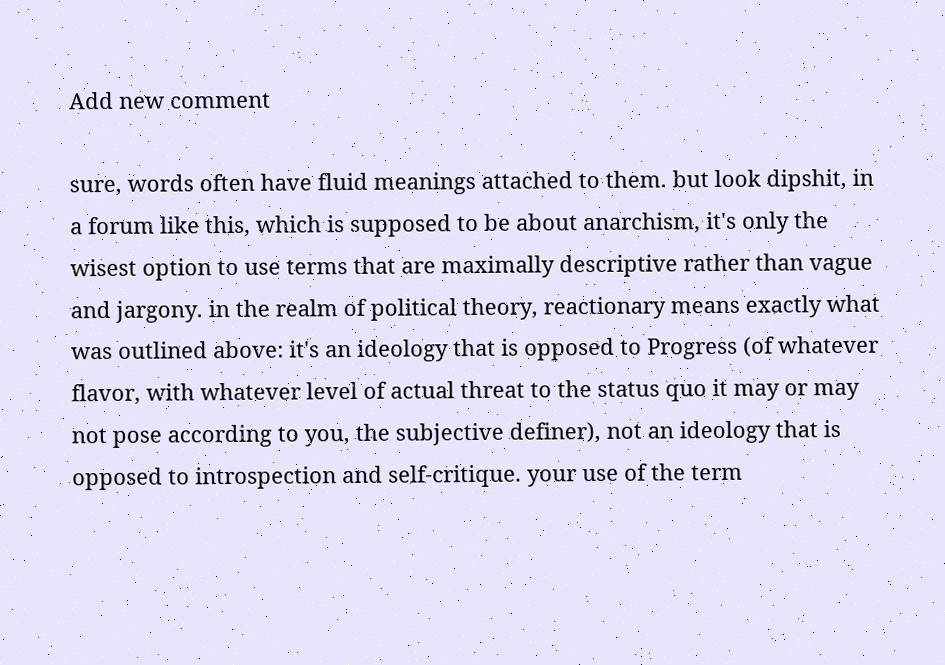Add new comment

sure, words often have fluid meanings attached to them. but look dipshit, in a forum like this, which is supposed to be about anarchism, it's only the wisest option to use terms that are maximally descriptive rather than vague and jargony. in the realm of political theory, reactionary means exactly what was outlined above: it's an ideology that is opposed to Progress (of whatever flavor, with whatever level of actual threat to the status quo it may or may not pose according to you, the subjective definer), not an ideology that is opposed to introspection and self-critique. your use of the term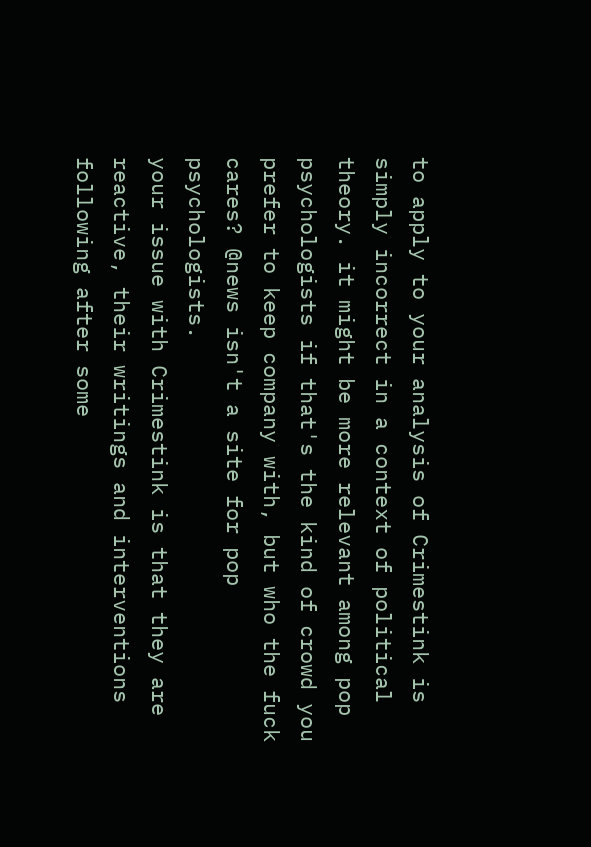to apply to your analysis of Crimestink is simply incorrect in a context of political theory. it might be more relevant among pop psychologists if that's the kind of crowd you prefer to keep company with, but who the fuck cares? @news isn't a site for pop psychologists.
your issue with Crimestink is that they are reactive, their writings and interventions following after some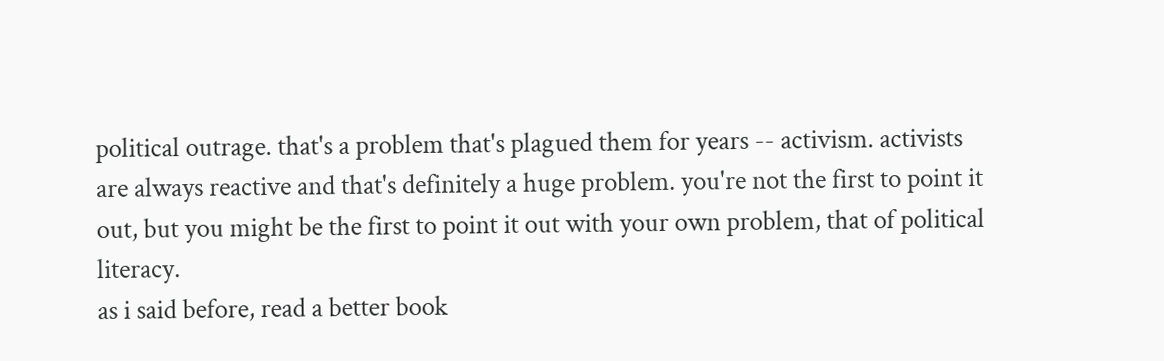political outrage. that's a problem that's plagued them for years -- activism. activists are always reactive and that's definitely a huge problem. you're not the first to point it out, but you might be the first to point it out with your own problem, that of political literacy.
as i said before, read a better book